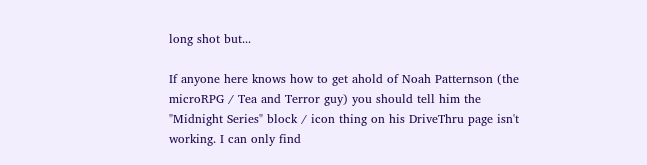long shot but...

If anyone here knows how to get ahold of Noah Patternson (the microRPG / Tea and Terror guy) you should tell him the "Midnight Series" block / icon thing on his DriveThru page isn't working. I can only find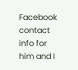Facebook contact info for him and I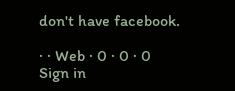don't have facebook.

· · Web · 0 · 0 · 0
Sign in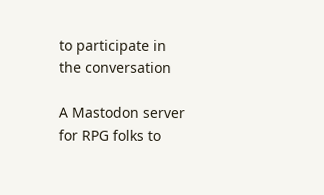to participate in the conversation

A Mastodon server for RPG folks to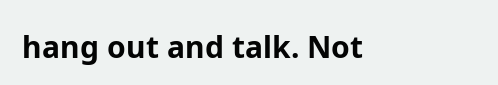hang out and talk. Not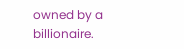owned by a billionaire.